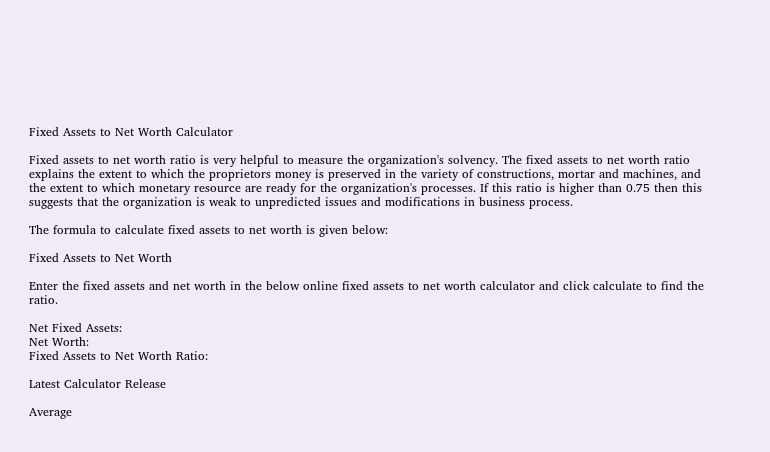Fixed Assets to Net Worth Calculator

Fixed assets to net worth ratio is very helpful to measure the organization's solvency. The fixed assets to net worth ratio explains the extent to which the proprietors money is preserved in the variety of constructions, mortar and machines, and the extent to which monetary resource are ready for the organization's processes. If this ratio is higher than 0.75 then this suggests that the organization is weak to unpredicted issues and modifications in business process.

The formula to calculate fixed assets to net worth is given below:

Fixed Assets to Net Worth

Enter the fixed assets and net worth in the below online fixed assets to net worth calculator and click calculate to find the ratio.

Net Fixed Assets:
Net Worth:
Fixed Assets to Net Worth Ratio:

Latest Calculator Release

Average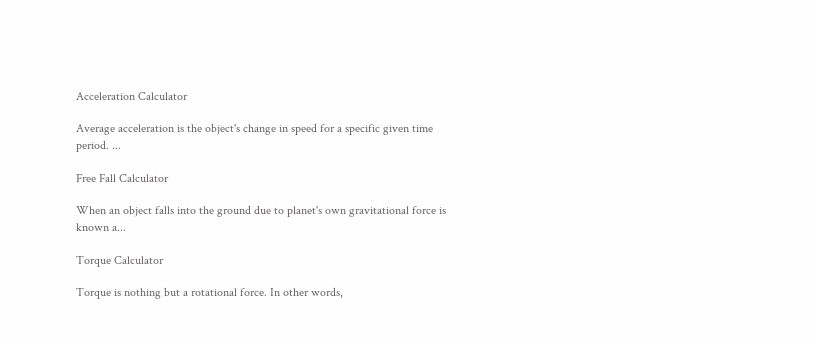Acceleration Calculator

Average acceleration is the object's change in speed for a specific given time period. ...

Free Fall Calculator

When an object falls into the ground due to planet's own gravitational force is known a...

Torque Calculator

Torque is nothing but a rotational force. In other words,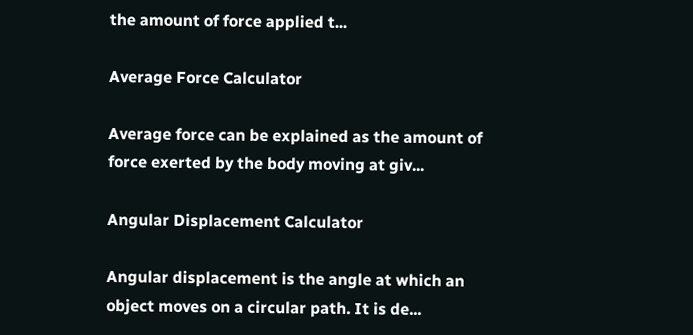the amount of force applied t...

Average Force Calculator

Average force can be explained as the amount of force exerted by the body moving at giv...

Angular Displacement Calculator

Angular displacement is the angle at which an object moves on a circular path. It is de...